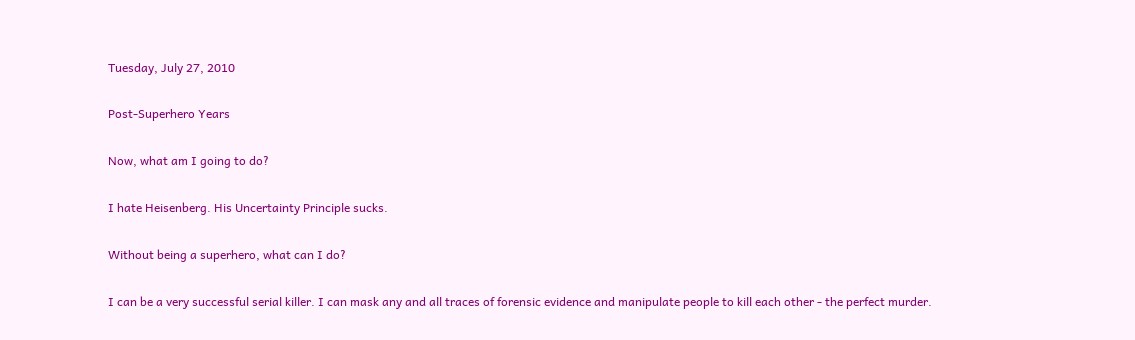Tuesday, July 27, 2010

Post-Superhero Years

Now, what am I going to do?

I hate Heisenberg. His Uncertainty Principle sucks.

Without being a superhero, what can I do?

I can be a very successful serial killer. I can mask any and all traces of forensic evidence and manipulate people to kill each other - the perfect murder.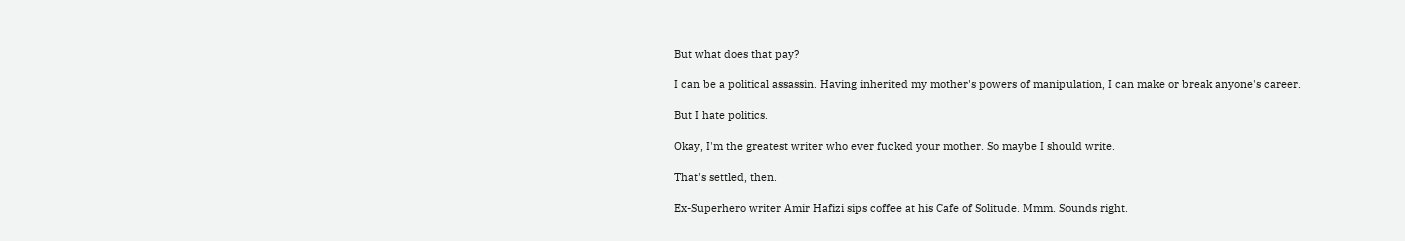But what does that pay?

I can be a political assassin. Having inherited my mother's powers of manipulation, I can make or break anyone's career.

But I hate politics.

Okay, I'm the greatest writer who ever fucked your mother. So maybe I should write.

That's settled, then.

Ex-Superhero writer Amir Hafizi sips coffee at his Cafe of Solitude. Mmm. Sounds right.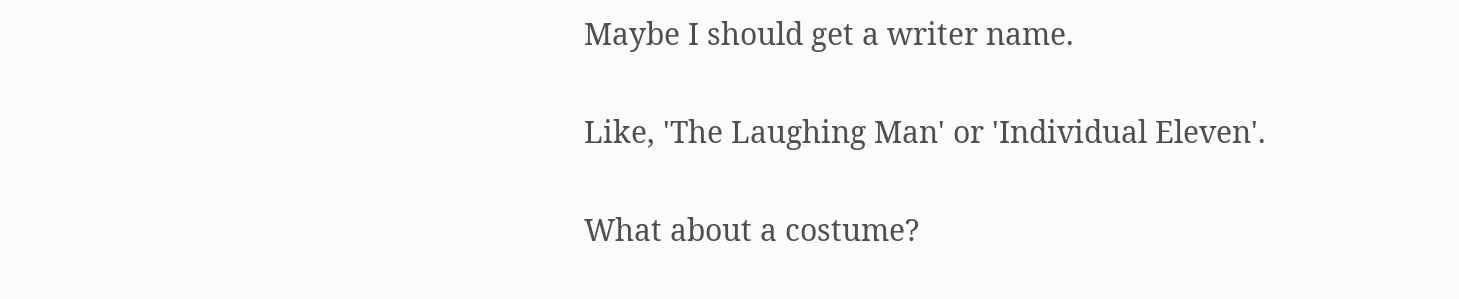Maybe I should get a writer name.

Like, 'The Laughing Man' or 'Individual Eleven'.

What about a costume?